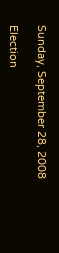Sunday, September 28, 2008

Election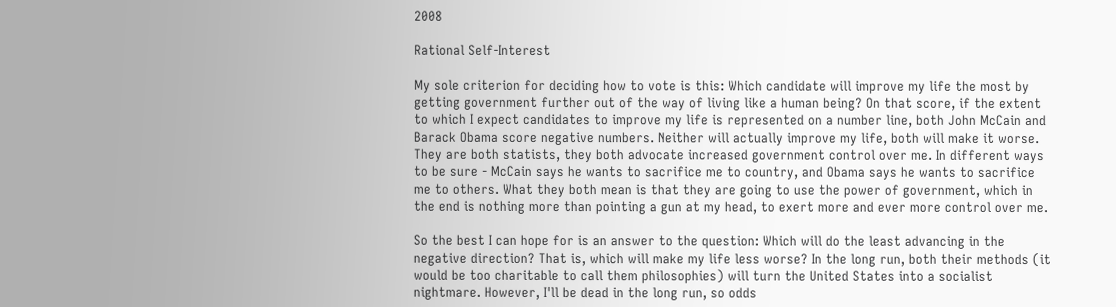2008

Rational Self-Interest

My sole criterion for deciding how to vote is this: Which candidate will improve my life the most by getting government further out of the way of living like a human being? On that score, if the extent to which I expect candidates to improve my life is represented on a number line, both John McCain and Barack Obama score negative numbers. Neither will actually improve my life, both will make it worse. They are both statists, they both advocate increased government control over me. In different ways to be sure - McCain says he wants to sacrifice me to country, and Obama says he wants to sacrifice me to others. What they both mean is that they are going to use the power of government, which in the end is nothing more than pointing a gun at my head, to exert more and ever more control over me.

So the best I can hope for is an answer to the question: Which will do the least advancing in the negative direction? That is, which will make my life less worse? In the long run, both their methods (it would be too charitable to call them philosophies) will turn the United States into a socialist nightmare. However, I'll be dead in the long run, so odds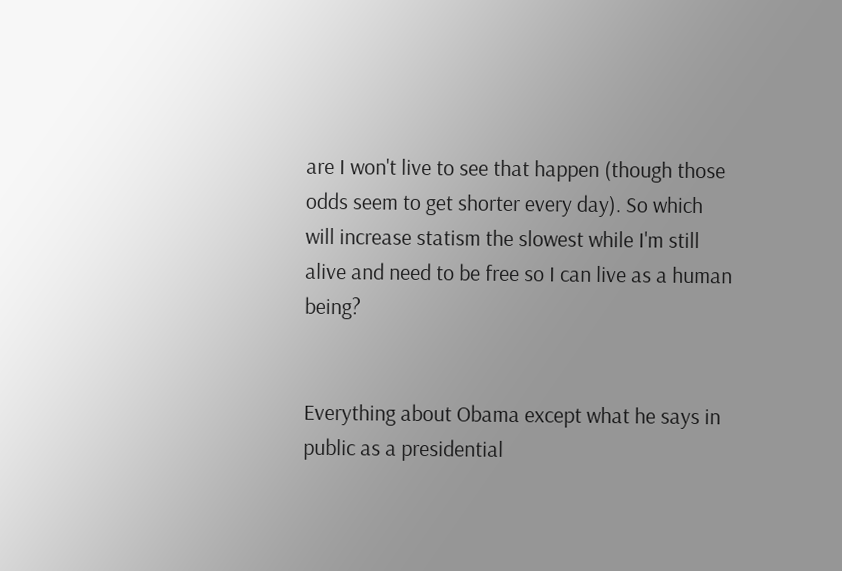are I won't live to see that happen (though those odds seem to get shorter every day). So which will increase statism the slowest while I'm still alive and need to be free so I can live as a human being?


Everything about Obama except what he says in public as a presidential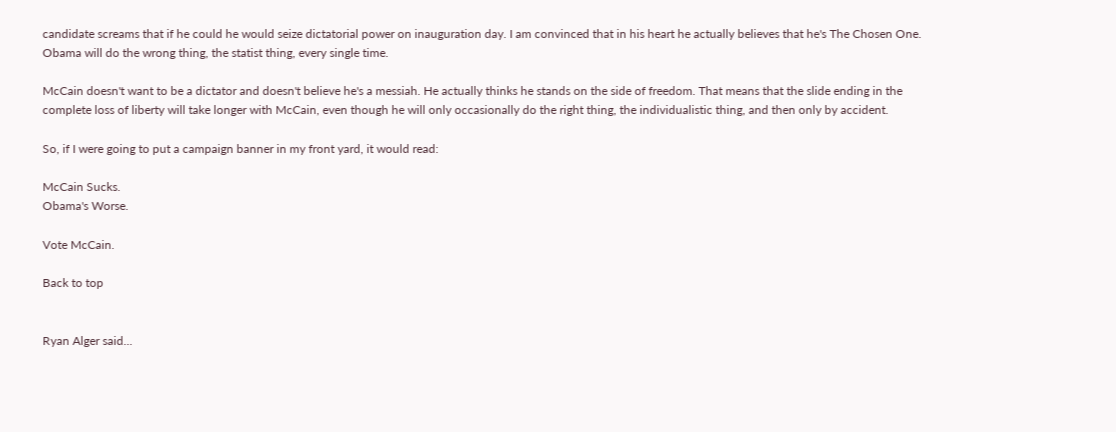candidate screams that if he could he would seize dictatorial power on inauguration day. I am convinced that in his heart he actually believes that he's The Chosen One. Obama will do the wrong thing, the statist thing, every single time.

McCain doesn't want to be a dictator and doesn't believe he's a messiah. He actually thinks he stands on the side of freedom. That means that the slide ending in the complete loss of liberty will take longer with McCain, even though he will only occasionally do the right thing, the individualistic thing, and then only by accident.

So, if I were going to put a campaign banner in my front yard, it would read:

McCain Sucks.
Obama's Worse.

Vote McCain.

Back to top


Ryan Alger said...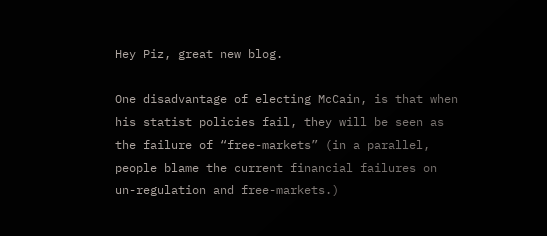Hey Piz, great new blog.

One disadvantage of electing McCain, is that when his statist policies fail, they will be seen as the failure of “free-markets” (in a parallel, people blame the current financial failures on un-regulation and free-markets.)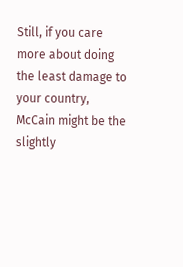Still, if you care more about doing the least damage to your country, McCain might be the slightly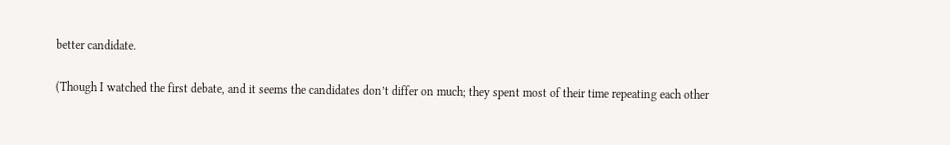better candidate.

(Though I watched the first debate, and it seems the candidates don’t differ on much; they spent most of their time repeating each other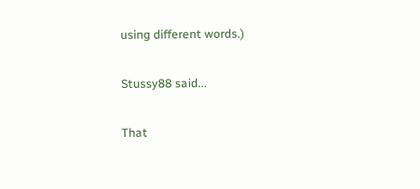using different words.)

Stussy88 said...

That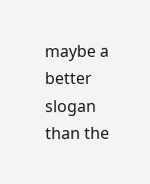maybe a better slogan than the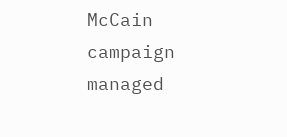McCain campaign managed